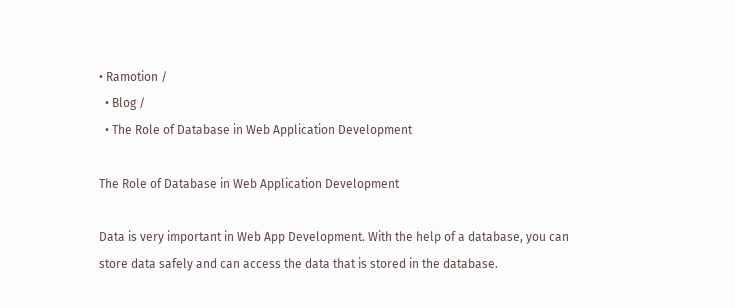• Ramotion /
  • Blog /
  • The Role of Database in Web Application Development

The Role of Database in Web Application Development

Data is very important in Web App Development. With the help of a database, you can store data safely and can access the data that is stored in the database.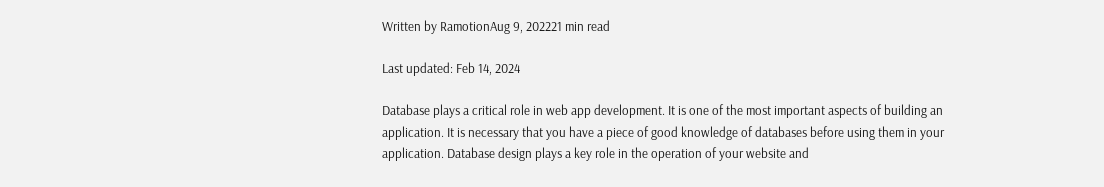Written by RamotionAug 9, 202221 min read

Last updated: Feb 14, 2024

Database plays a critical role in web app development. It is one of the most important aspects of building an application. It is necessary that you have a piece of good knowledge of databases before using them in your application. Database design plays a key role in the operation of your website and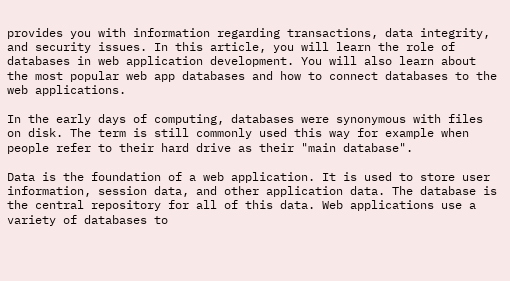provides you with information regarding transactions, data integrity, and security issues. In this article, you will learn the role of databases in web application development. You will also learn about the most popular web app databases and how to connect databases to the web applications.

In the early days of computing, databases were synonymous with files on disk. The term is still commonly used this way for example when people refer to their hard drive as their "main database".

Data is the foundation of a web application. It is used to store user information, session data, and other application data. The database is the central repository for all of this data. Web applications use a variety of databases to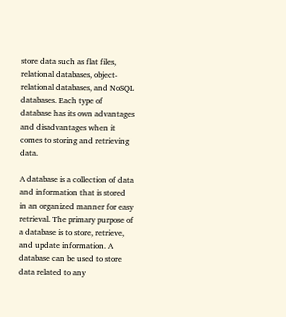store data such as flat files, relational databases, object-relational databases, and NoSQL databases. Each type of database has its own advantages and disadvantages when it comes to storing and retrieving data.

A database is a collection of data and information that is stored in an organized manner for easy retrieval. The primary purpose of a database is to store, retrieve, and update information. A database can be used to store data related to any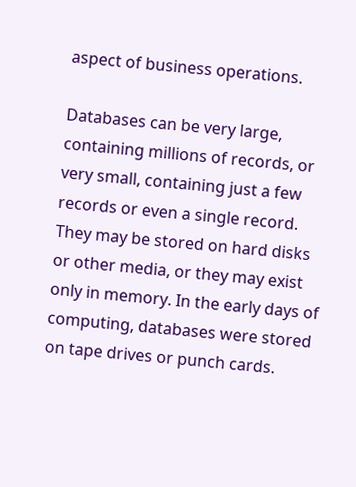aspect of business operations.

Databases can be very large, containing millions of records, or very small, containing just a few records or even a single record. They may be stored on hard disks or other media, or they may exist only in memory. In the early days of computing, databases were stored on tape drives or punch cards.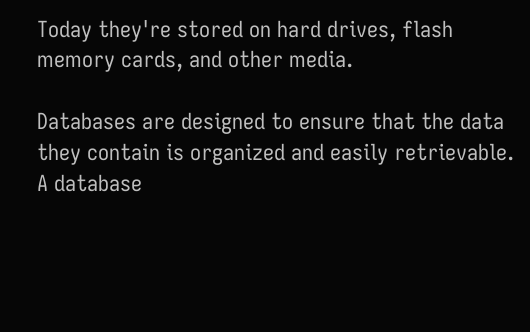Today they're stored on hard drives, flash memory cards, and other media.

Databases are designed to ensure that the data they contain is organized and easily retrievable. A database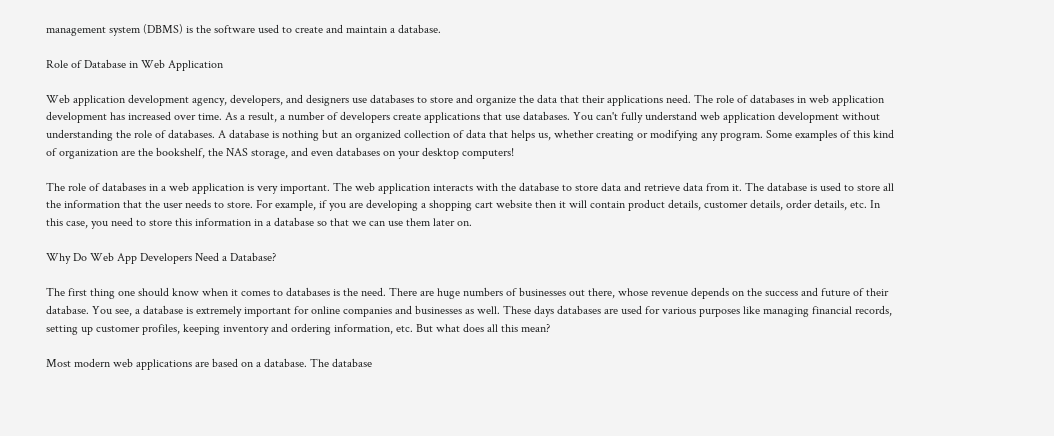management system (DBMS) is the software used to create and maintain a database.

Role of Database in Web Application

Web application development agency, developers, and designers use databases to store and organize the data that their applications need. The role of databases in web application development has increased over time. As a result, a number of developers create applications that use databases. You can't fully understand web application development without understanding the role of databases. A database is nothing but an organized collection of data that helps us, whether creating or modifying any program. Some examples of this kind of organization are the bookshelf, the NAS storage, and even databases on your desktop computers!

The role of databases in a web application is very important. The web application interacts with the database to store data and retrieve data from it. The database is used to store all the information that the user needs to store. For example, if you are developing a shopping cart website then it will contain product details, customer details, order details, etc. In this case, you need to store this information in a database so that we can use them later on.

Why Do Web App Developers Need a Database?

The first thing one should know when it comes to databases is the need. There are huge numbers of businesses out there, whose revenue depends on the success and future of their database. You see, a database is extremely important for online companies and businesses as well. These days databases are used for various purposes like managing financial records, setting up customer profiles, keeping inventory and ordering information, etc. But what does all this mean?

Most modern web applications are based on a database. The database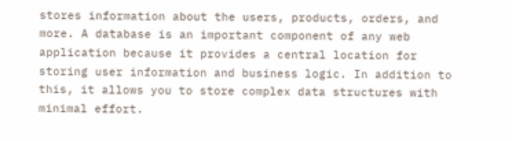stores information about the users, products, orders, and more. A database is an important component of any web application because it provides a central location for storing user information and business logic. In addition to this, it allows you to store complex data structures with minimal effort.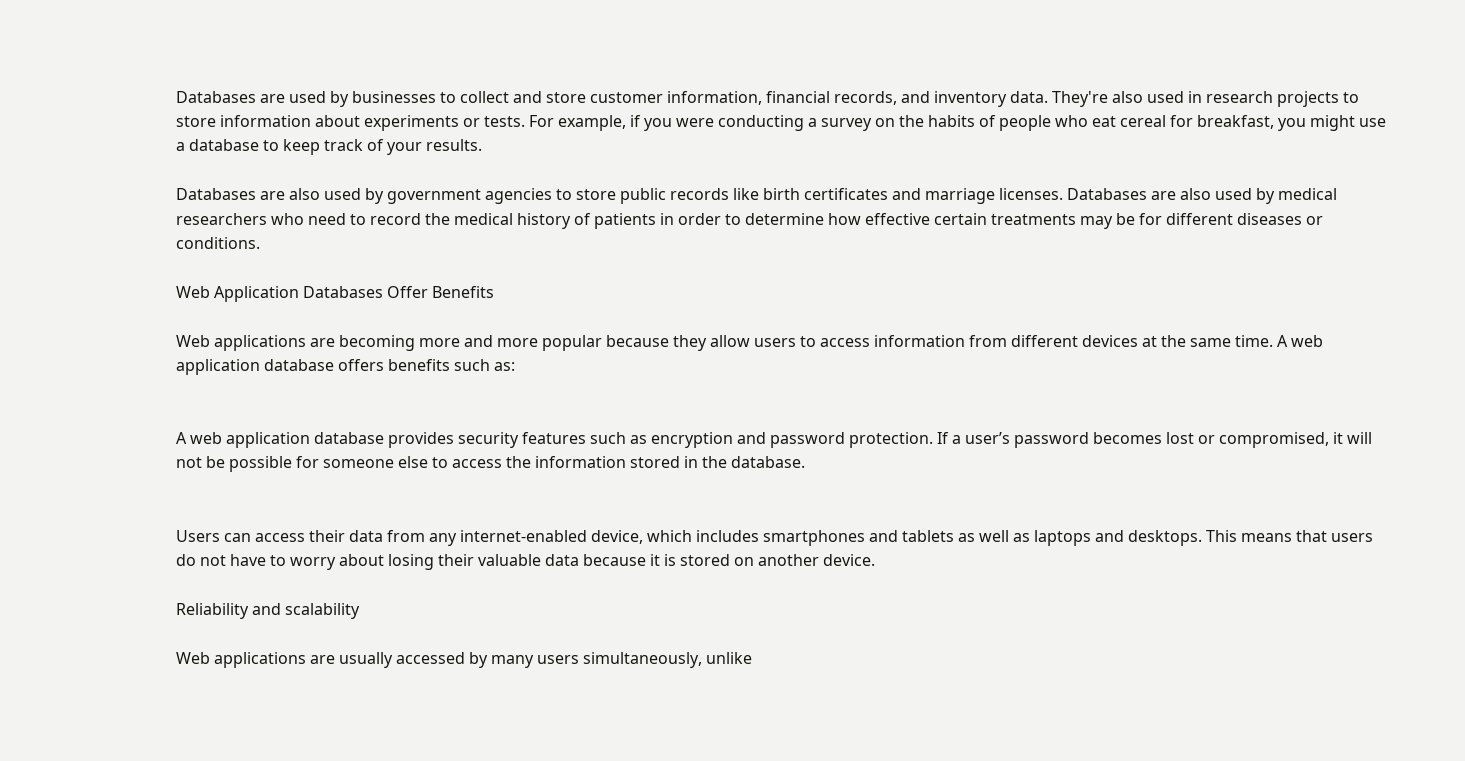Databases are used by businesses to collect and store customer information, financial records, and inventory data. They're also used in research projects to store information about experiments or tests. For example, if you were conducting a survey on the habits of people who eat cereal for breakfast, you might use a database to keep track of your results.

Databases are also used by government agencies to store public records like birth certificates and marriage licenses. Databases are also used by medical researchers who need to record the medical history of patients in order to determine how effective certain treatments may be for different diseases or conditions.

Web Application Databases Offer Benefits

Web applications are becoming more and more popular because they allow users to access information from different devices at the same time. A web application database offers benefits such as:


A web application database provides security features such as encryption and password protection. If a user’s password becomes lost or compromised, it will not be possible for someone else to access the information stored in the database.


Users can access their data from any internet-enabled device, which includes smartphones and tablets as well as laptops and desktops. This means that users do not have to worry about losing their valuable data because it is stored on another device.

Reliability and scalability

Web applications are usually accessed by many users simultaneously, unlike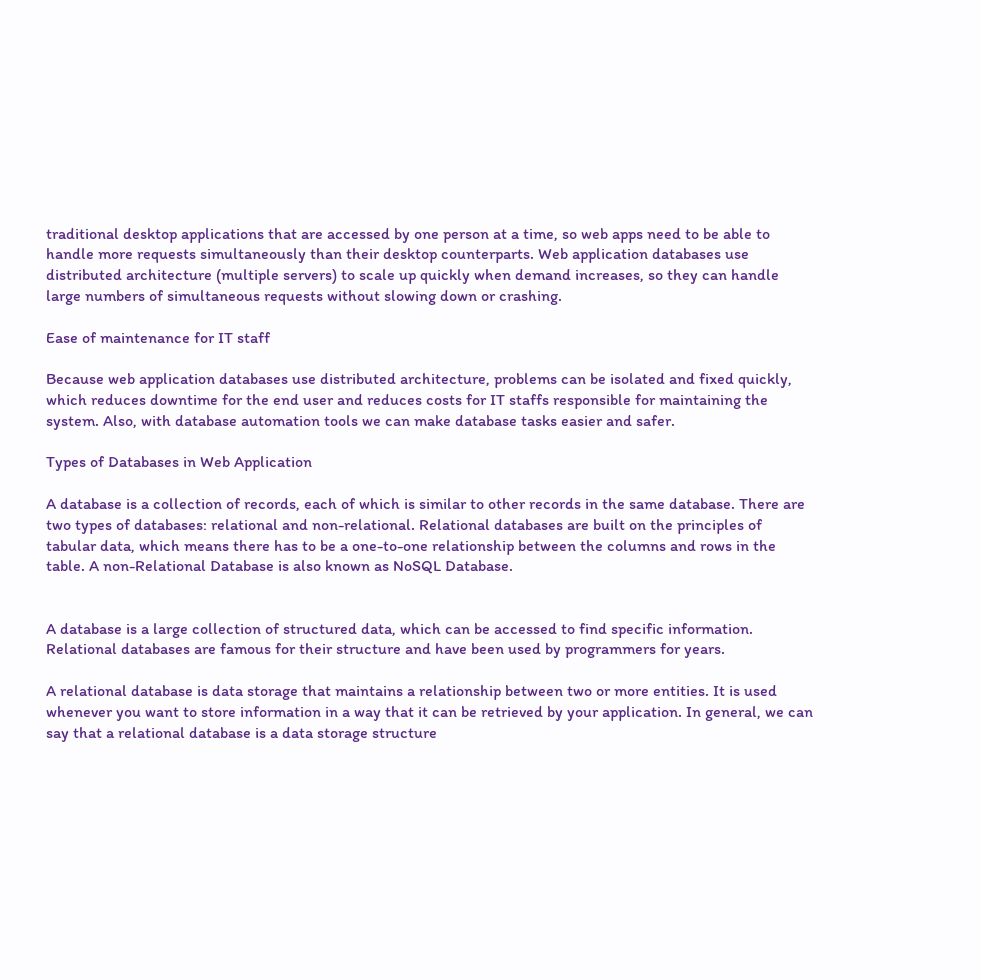traditional desktop applications that are accessed by one person at a time, so web apps need to be able to handle more requests simultaneously than their desktop counterparts. Web application databases use distributed architecture (multiple servers) to scale up quickly when demand increases, so they can handle large numbers of simultaneous requests without slowing down or crashing.

Ease of maintenance for IT staff

Because web application databases use distributed architecture, problems can be isolated and fixed quickly, which reduces downtime for the end user and reduces costs for IT staffs responsible for maintaining the system. Also, with database automation tools we can make database tasks easier and safer.

Types of Databases in Web Application

A database is a collection of records, each of which is similar to other records in the same database. There are two types of databases: relational and non-relational. Relational databases are built on the principles of tabular data, which means there has to be a one-to-one relationship between the columns and rows in the table. A non-Relational Database is also known as NoSQL Database.


A database is a large collection of structured data, which can be accessed to find specific information. Relational databases are famous for their structure and have been used by programmers for years.

A relational database is data storage that maintains a relationship between two or more entities. It is used whenever you want to store information in a way that it can be retrieved by your application. In general, we can say that a relational database is a data storage structure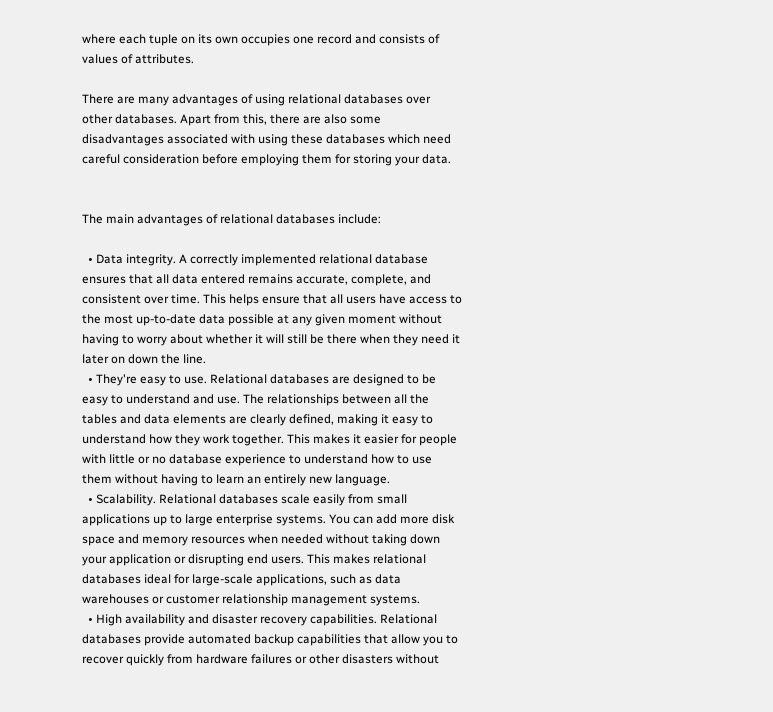where each tuple on its own occupies one record and consists of values of attributes.

There are many advantages of using relational databases over other databases. Apart from this, there are also some disadvantages associated with using these databases which need careful consideration before employing them for storing your data.


The main advantages of relational databases include:

  • Data integrity. A correctly implemented relational database ensures that all data entered remains accurate, complete, and consistent over time. This helps ensure that all users have access to the most up-to-date data possible at any given moment without having to worry about whether it will still be there when they need it later on down the line.
  • They're easy to use. Relational databases are designed to be easy to understand and use. The relationships between all the tables and data elements are clearly defined, making it easy to understand how they work together. This makes it easier for people with little or no database experience to understand how to use them without having to learn an entirely new language.
  • Scalability. Relational databases scale easily from small applications up to large enterprise systems. You can add more disk space and memory resources when needed without taking down your application or disrupting end users. This makes relational databases ideal for large-scale applications, such as data warehouses or customer relationship management systems.
  • High availability and disaster recovery capabilities. Relational databases provide automated backup capabilities that allow you to recover quickly from hardware failures or other disasters without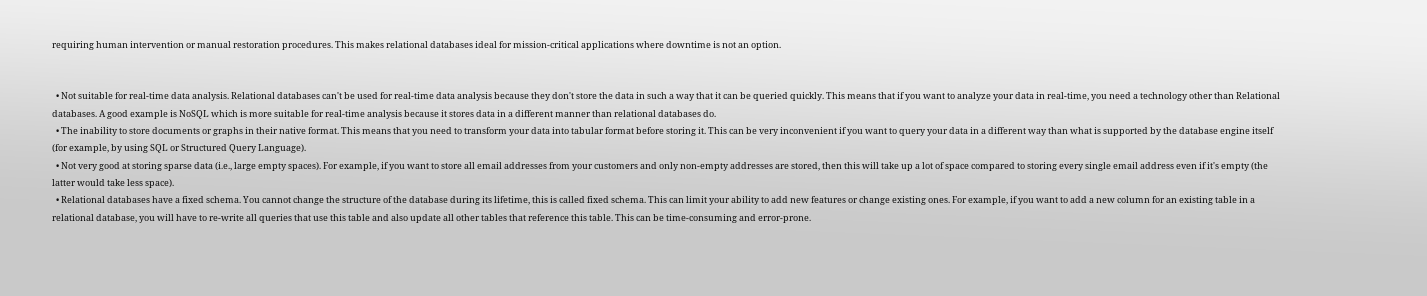requiring human intervention or manual restoration procedures. This makes relational databases ideal for mission-critical applications where downtime is not an option.


  • Not suitable for real-time data analysis. Relational databases can't be used for real-time data analysis because they don't store the data in such a way that it can be queried quickly. This means that if you want to analyze your data in real-time, you need a technology other than Relational databases. A good example is NoSQL which is more suitable for real-time analysis because it stores data in a different manner than relational databases do.
  • The inability to store documents or graphs in their native format. This means that you need to transform your data into tabular format before storing it. This can be very inconvenient if you want to query your data in a different way than what is supported by the database engine itself (for example, by using SQL or Structured Query Language).
  • Not very good at storing sparse data (i.e., large empty spaces). For example, if you want to store all email addresses from your customers and only non-empty addresses are stored, then this will take up a lot of space compared to storing every single email address even if it's empty (the latter would take less space).
  • Relational databases have a fixed schema. You cannot change the structure of the database during its lifetime, this is called fixed schema. This can limit your ability to add new features or change existing ones. For example, if you want to add a new column for an existing table in a relational database, you will have to re-write all queries that use this table and also update all other tables that reference this table. This can be time-consuming and error-prone.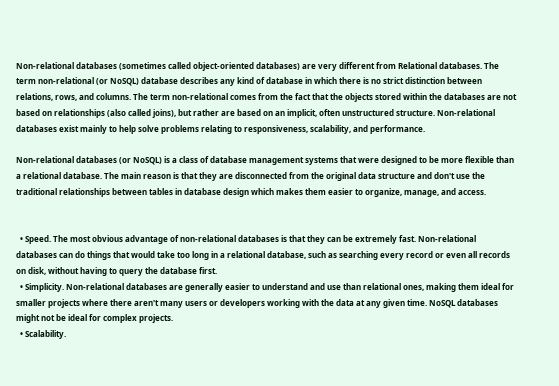Non-relational databases (sometimes called object-oriented databases) are very different from Relational databases. The term non-relational (or NoSQL) database describes any kind of database in which there is no strict distinction between relations, rows, and columns. The term non-relational comes from the fact that the objects stored within the databases are not based on relationships (also called joins), but rather are based on an implicit, often unstructured structure. Non-relational databases exist mainly to help solve problems relating to responsiveness, scalability, and performance.

Non-relational databases (or NoSQL) is a class of database management systems that were designed to be more flexible than a relational database. The main reason is that they are disconnected from the original data structure and don't use the traditional relationships between tables in database design which makes them easier to organize, manage, and access.


  • Speed. The most obvious advantage of non-relational databases is that they can be extremely fast. Non-relational databases can do things that would take too long in a relational database, such as searching every record or even all records on disk, without having to query the database first.
  • Simplicity. Non-relational databases are generally easier to understand and use than relational ones, making them ideal for smaller projects where there aren't many users or developers working with the data at any given time. NoSQL databases might not be ideal for complex projects.
  • Scalability.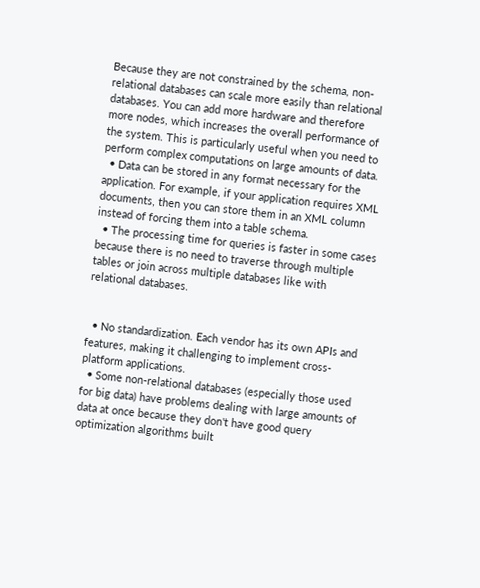Because they are not constrained by the schema, non-relational databases can scale more easily than relational databases. You can add more hardware and therefore more nodes, which increases the overall performance of the system. This is particularly useful when you need to perform complex computations on large amounts of data.
  • Data can be stored in any format necessary for the application. For example, if your application requires XML documents, then you can store them in an XML column instead of forcing them into a table schema.
  • The processing time for queries is faster in some cases because there is no need to traverse through multiple tables or join across multiple databases like with relational databases.


  • No standardization. Each vendor has its own APIs and features, making it challenging to implement cross-platform applications.
  • Some non-relational databases (especially those used for big data) have problems dealing with large amounts of data at once because they don't have good query optimization algorithms built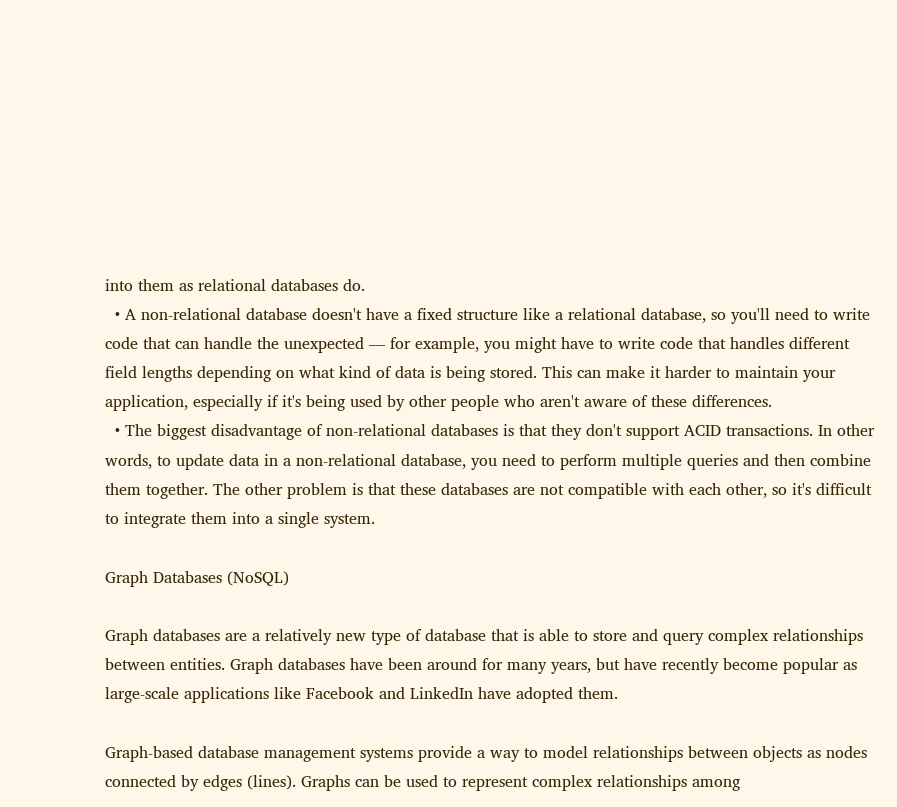into them as relational databases do.
  • A non-relational database doesn't have a fixed structure like a relational database, so you'll need to write code that can handle the unexpected — for example, you might have to write code that handles different field lengths depending on what kind of data is being stored. This can make it harder to maintain your application, especially if it's being used by other people who aren't aware of these differences.
  • The biggest disadvantage of non-relational databases is that they don't support ACID transactions. In other words, to update data in a non-relational database, you need to perform multiple queries and then combine them together. The other problem is that these databases are not compatible with each other, so it's difficult to integrate them into a single system.

Graph Databases (NoSQL)

Graph databases are a relatively new type of database that is able to store and query complex relationships between entities. Graph databases have been around for many years, but have recently become popular as large-scale applications like Facebook and LinkedIn have adopted them.

Graph-based database management systems provide a way to model relationships between objects as nodes connected by edges (lines). Graphs can be used to represent complex relationships among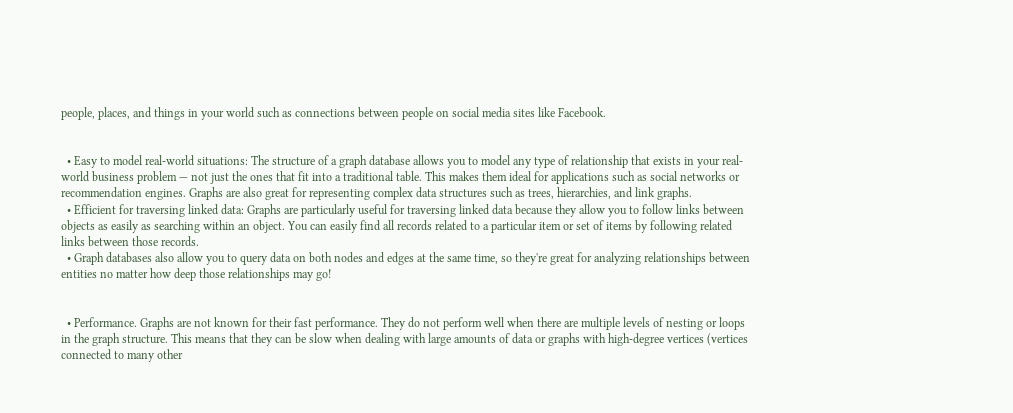people, places, and things in your world such as connections between people on social media sites like Facebook.


  • Easy to model real-world situations: The structure of a graph database allows you to model any type of relationship that exists in your real-world business problem — not just the ones that fit into a traditional table. This makes them ideal for applications such as social networks or recommendation engines. Graphs are also great for representing complex data structures such as trees, hierarchies, and link graphs.
  • Efficient for traversing linked data: Graphs are particularly useful for traversing linked data because they allow you to follow links between objects as easily as searching within an object. You can easily find all records related to a particular item or set of items by following related links between those records.
  • Graph databases also allow you to query data on both nodes and edges at the same time, so they're great for analyzing relationships between entities no matter how deep those relationships may go!


  • Performance. Graphs are not known for their fast performance. They do not perform well when there are multiple levels of nesting or loops in the graph structure. This means that they can be slow when dealing with large amounts of data or graphs with high-degree vertices (vertices connected to many other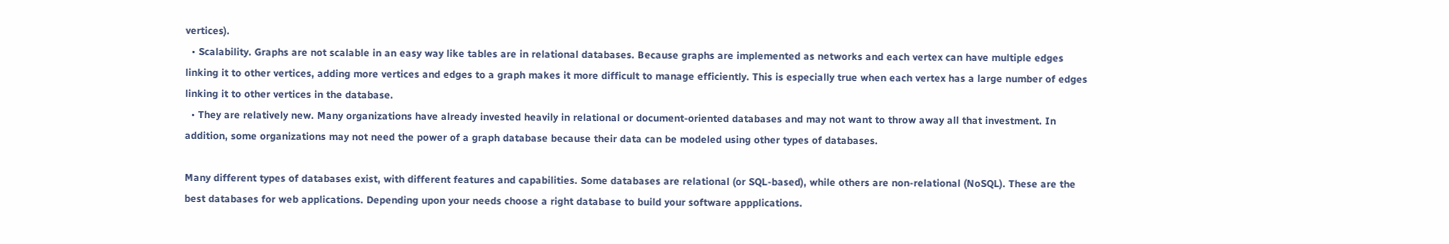vertices).
  • Scalability. Graphs are not scalable in an easy way like tables are in relational databases. Because graphs are implemented as networks and each vertex can have multiple edges linking it to other vertices, adding more vertices and edges to a graph makes it more difficult to manage efficiently. This is especially true when each vertex has a large number of edges linking it to other vertices in the database.
  • They are relatively new. Many organizations have already invested heavily in relational or document-oriented databases and may not want to throw away all that investment. In addition, some organizations may not need the power of a graph database because their data can be modeled using other types of databases.

Many different types of databases exist, with different features and capabilities. Some databases are relational (or SQL-based), while others are non-relational (NoSQL). These are the best databases for web applications. Depending upon your needs choose a right database to build your software appplications.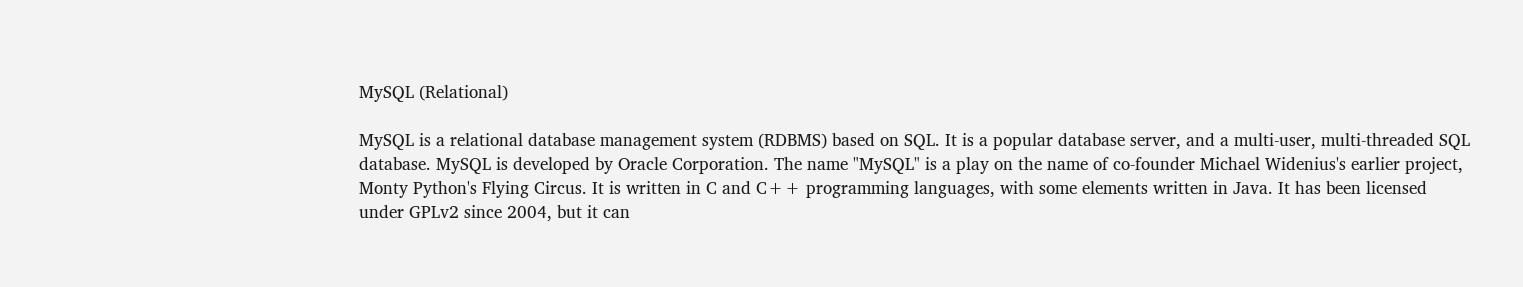MySQL (Relational)

MySQL is a relational database management system (RDBMS) based on SQL. It is a popular database server, and a multi-user, multi-threaded SQL database. MySQL is developed by Oracle Corporation. The name "MySQL" is a play on the name of co-founder Michael Widenius's earlier project, Monty Python's Flying Circus. It is written in C and C++ programming languages, with some elements written in Java. It has been licensed under GPLv2 since 2004, but it can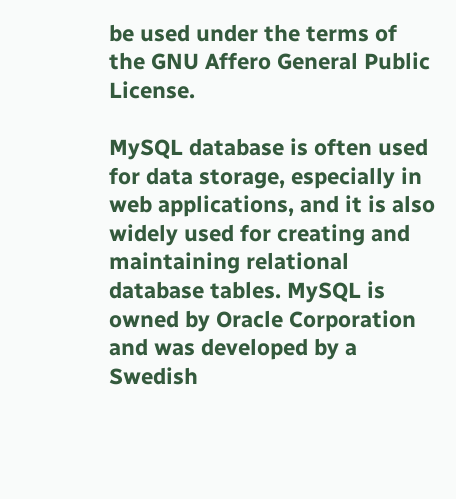be used under the terms of the GNU Affero General Public License.

MySQL database is often used for data storage, especially in web applications, and it is also widely used for creating and maintaining relational database tables. MySQL is owned by Oracle Corporation and was developed by a Swedish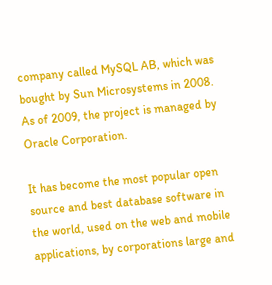company called MySQL AB, which was bought by Sun Microsystems in 2008. As of 2009, the project is managed by Oracle Corporation.

It has become the most popular open source and best database software in the world, used on the web and mobile applications, by corporations large and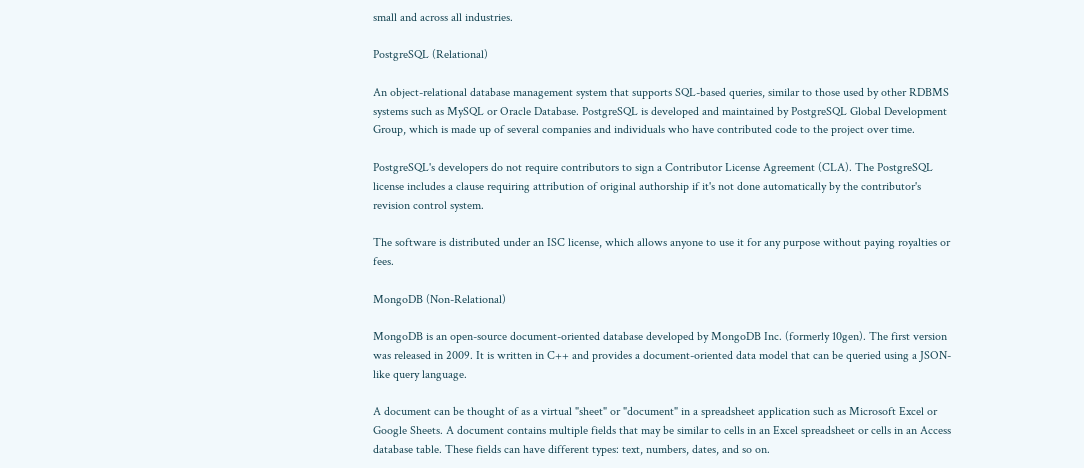small and across all industries.

PostgreSQL (Relational)

An object-relational database management system that supports SQL-based queries, similar to those used by other RDBMS systems such as MySQL or Oracle Database. PostgreSQL is developed and maintained by PostgreSQL Global Development Group, which is made up of several companies and individuals who have contributed code to the project over time.

PostgreSQL's developers do not require contributors to sign a Contributor License Agreement (CLA). The PostgreSQL license includes a clause requiring attribution of original authorship if it's not done automatically by the contributor's revision control system.

The software is distributed under an ISC license, which allows anyone to use it for any purpose without paying royalties or fees.

MongoDB (Non-Relational)

MongoDB is an open-source document-oriented database developed by MongoDB Inc. (formerly 10gen). The first version was released in 2009. It is written in C++ and provides a document-oriented data model that can be queried using a JSON-like query language.

A document can be thought of as a virtual "sheet" or "document" in a spreadsheet application such as Microsoft Excel or Google Sheets. A document contains multiple fields that may be similar to cells in an Excel spreadsheet or cells in an Access database table. These fields can have different types: text, numbers, dates, and so on.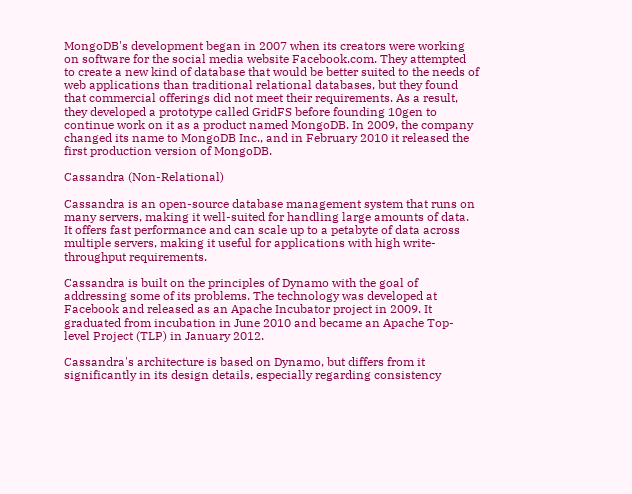MongoDB's development began in 2007 when its creators were working on software for the social media website Facebook.com. They attempted to create a new kind of database that would be better suited to the needs of web applications than traditional relational databases, but they found that commercial offerings did not meet their requirements. As a result, they developed a prototype called GridFS before founding 10gen to continue work on it as a product named MongoDB. In 2009, the company changed its name to MongoDB Inc., and in February 2010 it released the first production version of MongoDB.

Cassandra (Non-Relational)

Cassandra is an open-source database management system that runs on many servers, making it well-suited for handling large amounts of data. It offers fast performance and can scale up to a petabyte of data across multiple servers, making it useful for applications with high write-throughput requirements.

Cassandra is built on the principles of Dynamo with the goal of addressing some of its problems. The technology was developed at Facebook and released as an Apache Incubator project in 2009. It graduated from incubation in June 2010 and became an Apache Top-level Project (TLP) in January 2012.

Cassandra's architecture is based on Dynamo, but differs from it significantly in its design details, especially regarding consistency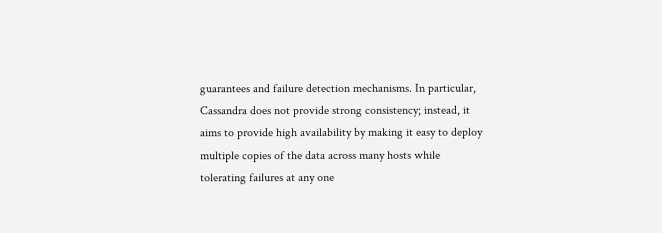guarantees and failure detection mechanisms. In particular, Cassandra does not provide strong consistency; instead, it aims to provide high availability by making it easy to deploy multiple copies of the data across many hosts while tolerating failures at any one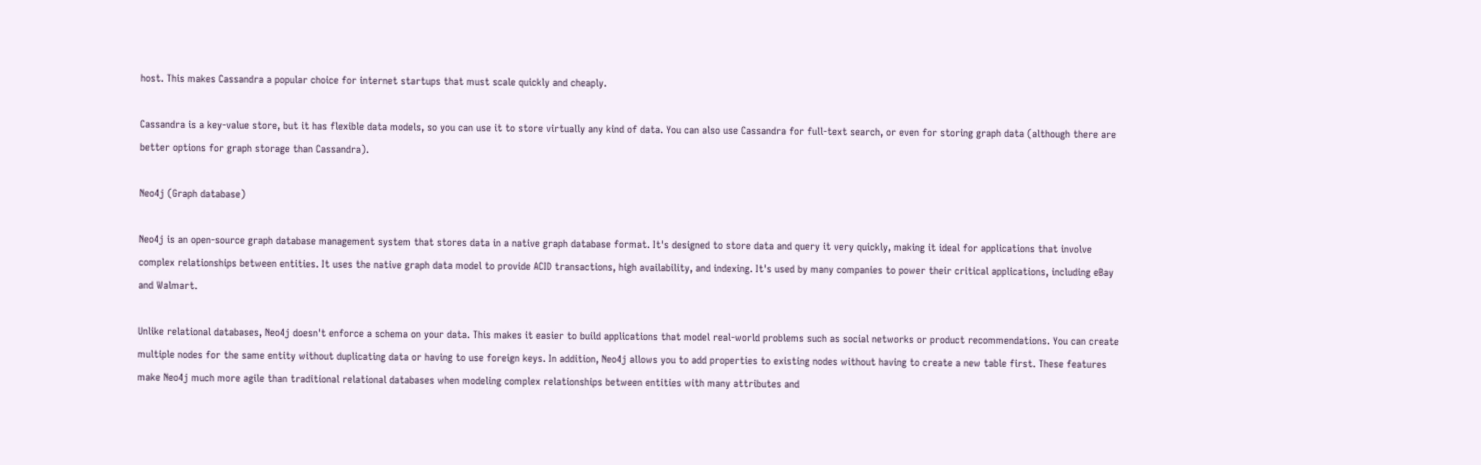host. This makes Cassandra a popular choice for internet startups that must scale quickly and cheaply.

Cassandra is a key-value store, but it has flexible data models, so you can use it to store virtually any kind of data. You can also use Cassandra for full-text search, or even for storing graph data (although there are better options for graph storage than Cassandra).

Neo4j (Graph database)

Neo4j is an open-source graph database management system that stores data in a native graph database format. It's designed to store data and query it very quickly, making it ideal for applications that involve complex relationships between entities. It uses the native graph data model to provide ACID transactions, high availability, and indexing. It's used by many companies to power their critical applications, including eBay and Walmart.

Unlike relational databases, Neo4j doesn't enforce a schema on your data. This makes it easier to build applications that model real-world problems such as social networks or product recommendations. You can create multiple nodes for the same entity without duplicating data or having to use foreign keys. In addition, Neo4j allows you to add properties to existing nodes without having to create a new table first. These features make Neo4j much more agile than traditional relational databases when modeling complex relationships between entities with many attributes and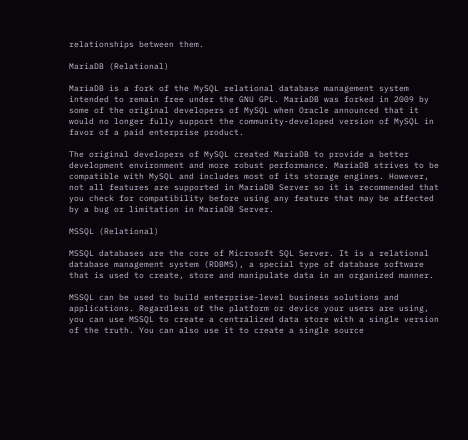relationships between them.

MariaDB (Relational)

MariaDB is a fork of the MySQL relational database management system intended to remain free under the GNU GPL. MariaDB was forked in 2009 by some of the original developers of MySQL when Oracle announced that it would no longer fully support the community-developed version of MySQL in favor of a paid enterprise product.

The original developers of MySQL created MariaDB to provide a better development environment and more robust performance. MariaDB strives to be compatible with MySQL and includes most of its storage engines. However, not all features are supported in MariaDB Server so it is recommended that you check for compatibility before using any feature that may be affected by a bug or limitation in MariaDB Server.

MSSQL (Relational)

MSSQL databases are the core of Microsoft SQL Server. It is a relational database management system (RDBMS), a special type of database software that is used to create, store and manipulate data in an organized manner.

MSSQL can be used to build enterprise-level business solutions and applications. Regardless of the platform or device your users are using, you can use MSSQL to create a centralized data store with a single version of the truth. You can also use it to create a single source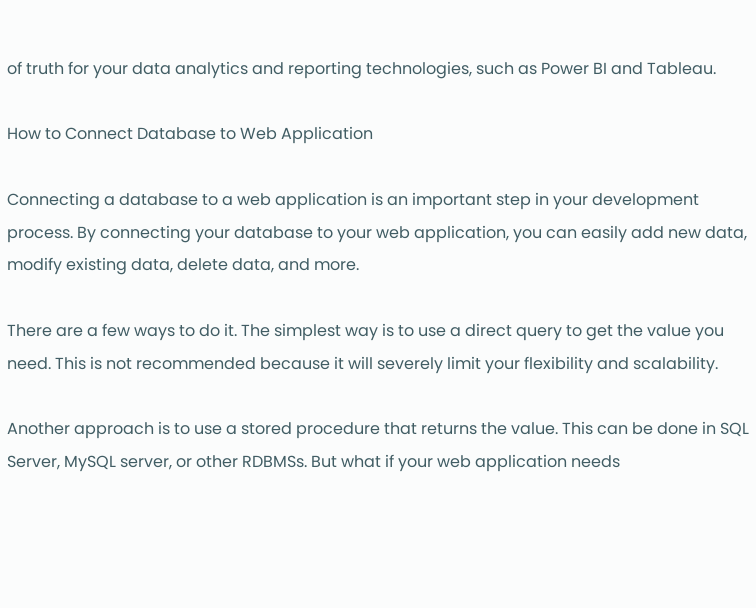of truth for your data analytics and reporting technologies, such as Power BI and Tableau.

How to Connect Database to Web Application

Connecting a database to a web application is an important step in your development process. By connecting your database to your web application, you can easily add new data, modify existing data, delete data, and more.

There are a few ways to do it. The simplest way is to use a direct query to get the value you need. This is not recommended because it will severely limit your flexibility and scalability.

Another approach is to use a stored procedure that returns the value. This can be done in SQL Server, MySQL server, or other RDBMSs. But what if your web application needs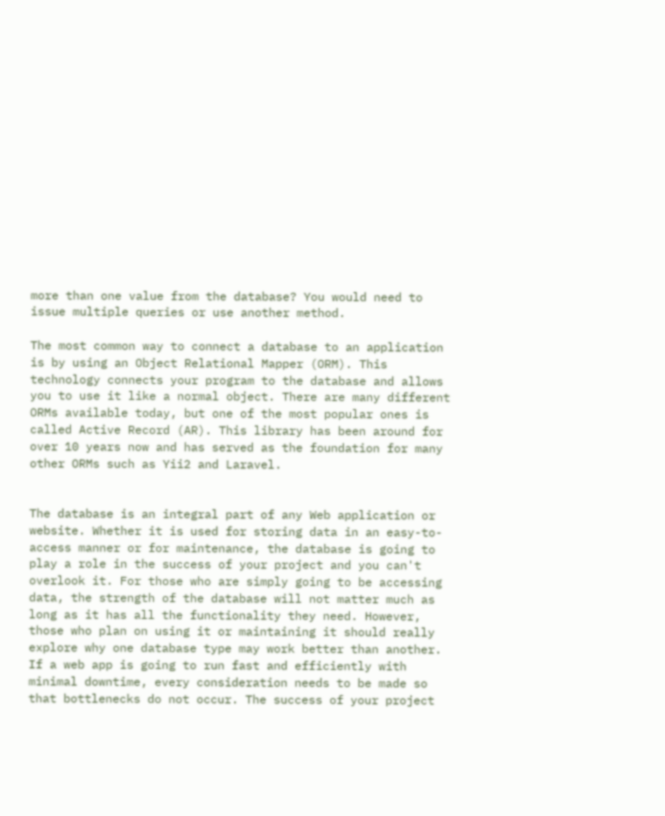more than one value from the database? You would need to issue multiple queries or use another method.

The most common way to connect a database to an application is by using an Object Relational Mapper (ORM). This technology connects your program to the database and allows you to use it like a normal object. There are many different ORMs available today, but one of the most popular ones is called Active Record (AR). This library has been around for over 10 years now and has served as the foundation for many other ORMs such as Yii2 and Laravel.


The database is an integral part of any Web application or website. Whether it is used for storing data in an easy-to-access manner or for maintenance, the database is going to play a role in the success of your project and you can't overlook it. For those who are simply going to be accessing data, the strength of the database will not matter much as long as it has all the functionality they need. However, those who plan on using it or maintaining it should really explore why one database type may work better than another. If a web app is going to run fast and efficiently with minimal downtime, every consideration needs to be made so that bottlenecks do not occur. The success of your project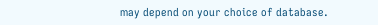may depend on your choice of database.